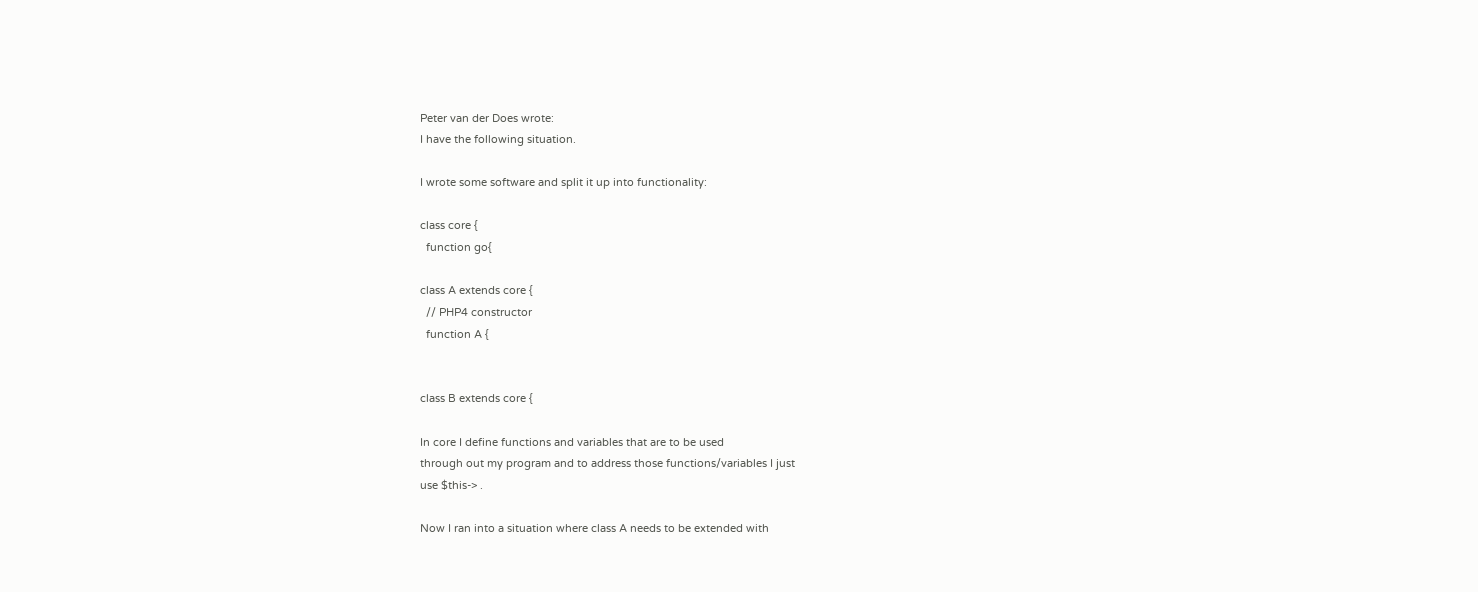Peter van der Does wrote:
I have the following situation.

I wrote some software and split it up into functionality:

class core {
  function go{

class A extends core {
  // PHP4 constructor
  function A {


class B extends core {

In core I define functions and variables that are to be used
through out my program and to address those functions/variables I just
use $this-> .

Now I ran into a situation where class A needs to be extended with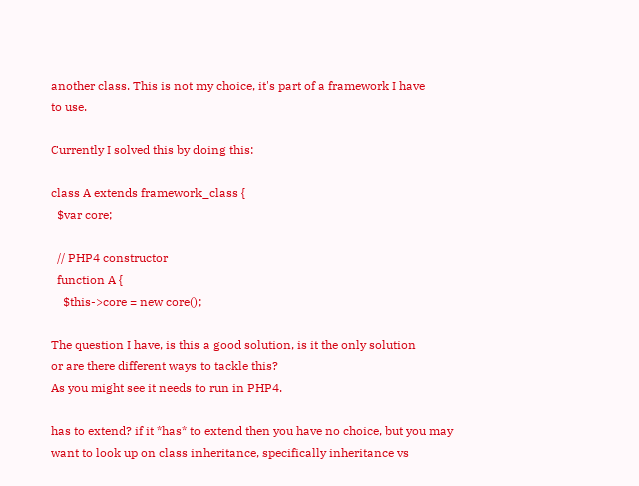another class. This is not my choice, it's part of a framework I have
to use.

Currently I solved this by doing this:

class A extends framework_class {
  $var core;

  // PHP4 constructor
  function A {
    $this->core = new core();

The question I have, is this a good solution, is it the only solution
or are there different ways to tackle this?
As you might see it needs to run in PHP4.

has to extend? if it *has* to extend then you have no choice, but you may want to look up on class inheritance, specifically inheritance vs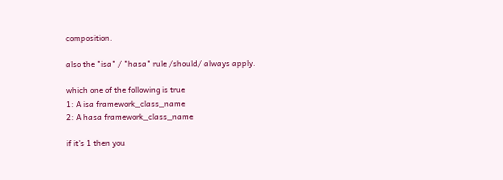composition.

also the "isa" / "hasa" rule /should/ always apply.

which one of the following is true
1: A isa framework_class_name
2: A hasa framework_class_name

if it's 1 then you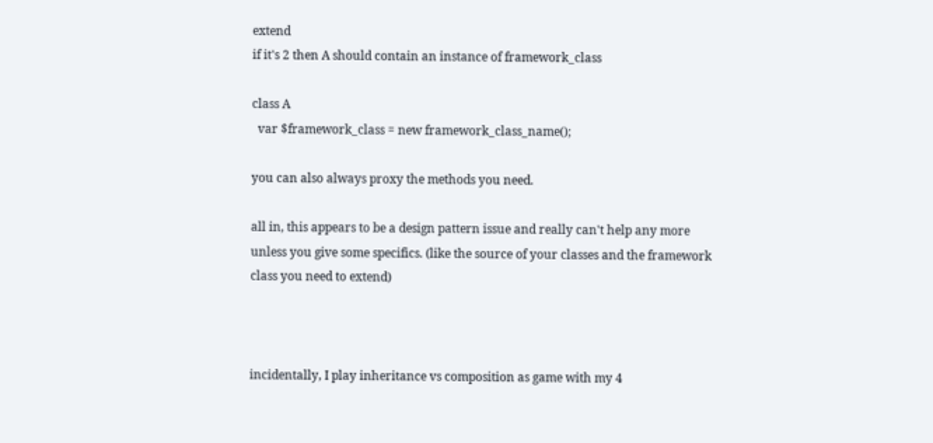extend
if it's 2 then A should contain an instance of framework_class

class A
  var $framework_class = new framework_class_name();

you can also always proxy the methods you need.

all in, this appears to be a design pattern issue and really can't help any more unless you give some specifics. (like the source of your classes and the framework class you need to extend)



incidentally, I play inheritance vs composition as game with my 4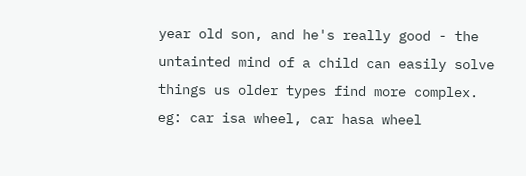year old son, and he's really good - the untainted mind of a child can easily solve things us older types find more complex.
eg: car isa wheel, car hasa wheel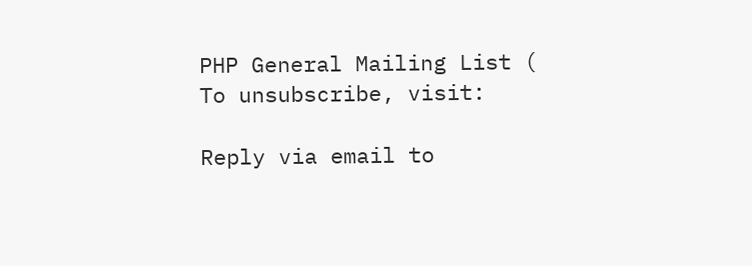PHP General Mailing List (
To unsubscribe, visit:

Reply via email to